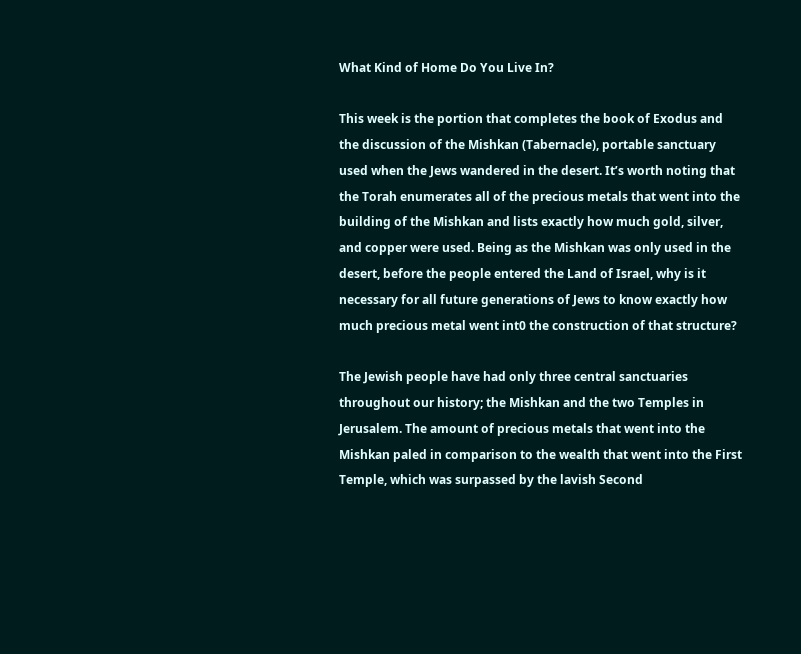What Kind of Home Do You Live In?

This week is the portion that completes the book of Exodus and the discussion of the Mishkan (Tabernacle), portable sanctuary used when the Jews wandered in the desert. It’s worth noting that the Torah enumerates all of the precious metals that went into the building of the Mishkan and lists exactly how much gold, silver, and copper were used. Being as the Mishkan was only used in the desert, before the people entered the Land of Israel, why is it necessary for all future generations of Jews to know exactly how much precious metal went int0 the construction of that structure?

The Jewish people have had only three central sanctuaries throughout our history; the Mishkan and the two Temples in Jerusalem. The amount of precious metals that went into the Mishkan paled in comparison to the wealth that went into the First Temple, which was surpassed by the lavish Second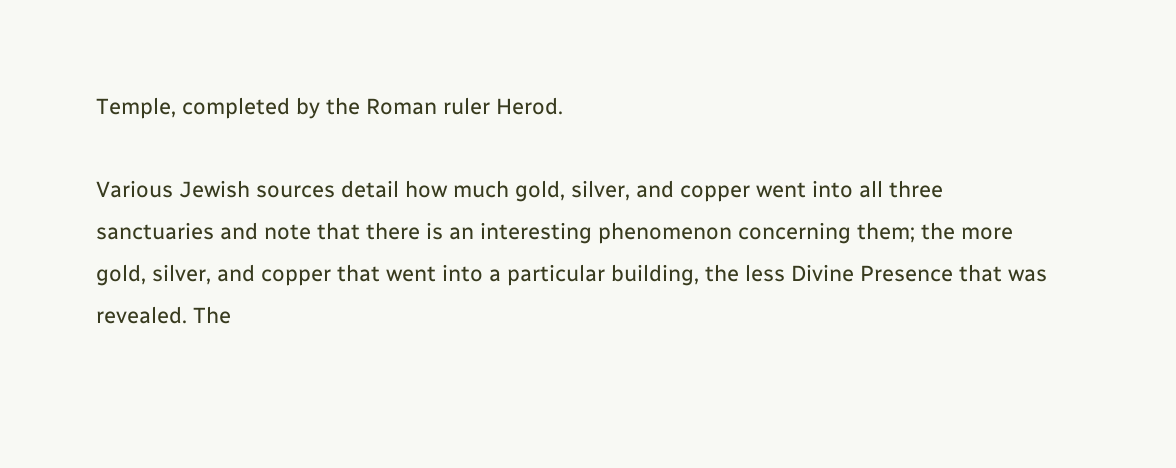Temple, completed by the Roman ruler Herod.

Various Jewish sources detail how much gold, silver, and copper went into all three sanctuaries and note that there is an interesting phenomenon concerning them; the more gold, silver, and copper that went into a particular building, the less Divine Presence that was revealed. The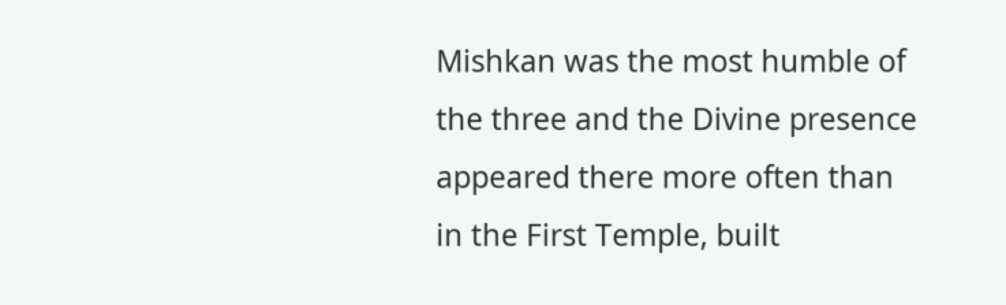Mishkan was the most humble of the three and the Divine presence appeared there more often than in the First Temple, built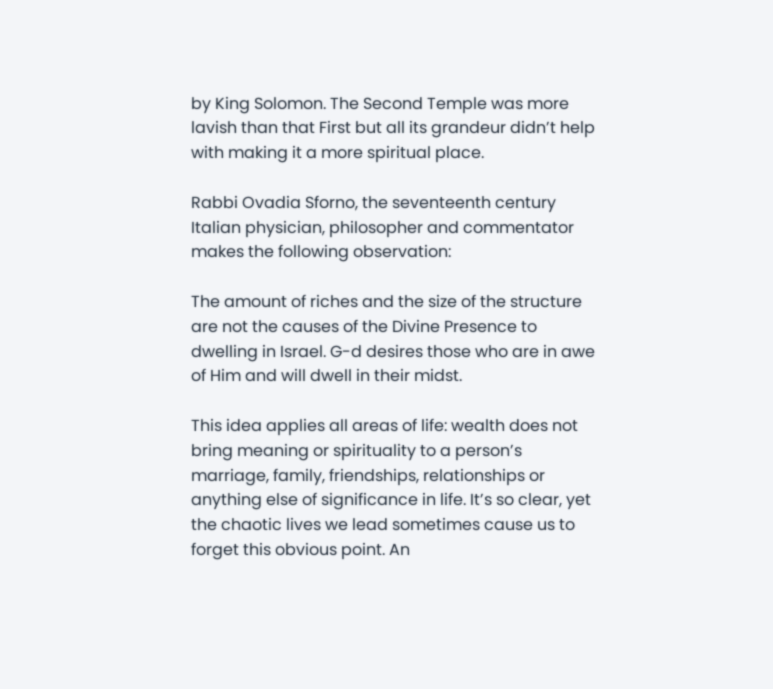by King Solomon. The Second Temple was more lavish than that First but all its grandeur didn’t help with making it a more spiritual place.

Rabbi Ovadia Sforno, the seventeenth century Italian physician, philosopher and commentator makes the following observation:

The amount of riches and the size of the structure are not the causes of the Divine Presence to dwelling in Israel. G-d desires those who are in awe of Him and will dwell in their midst.

This idea applies all areas of life: wealth does not bring meaning or spirituality to a person’s marriage, family, friendships, relationships or anything else of significance in life. It’s so clear, yet the chaotic lives we lead sometimes cause us to forget this obvious point. An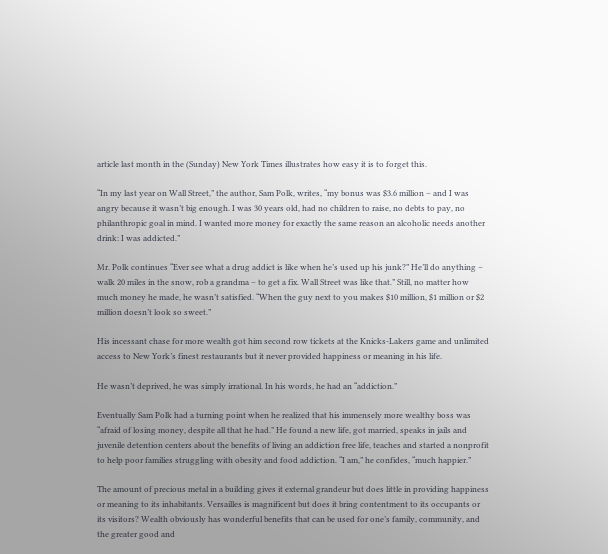article last month in the (Sunday) New York Times illustrates how easy it is to forget this.

“In my last year on Wall Street,” the author, Sam Polk, writes, “my bonus was $3.6 million – and I was angry because it wasn’t big enough. I was 30 years old, had no children to raise, no debts to pay, no philanthropic goal in mind. I wanted more money for exactly the same reason an alcoholic needs another drink: I was addicted.”

Mr. Polk continues “Ever see what a drug addict is like when he’s used up his junk?” He’ll do anything – walk 20 miles in the snow, rob a grandma – to get a fix. Wall Street was like that.” Still, no matter how much money he made, he wasn’t satisfied. “When the guy next to you makes $10 million, $1 million or $2 million doesn’t look so sweet.”

His incessant chase for more wealth got him second row tickets at the Knicks-Lakers game and unlimited access to New York’s finest restaurants but it never provided happiness or meaning in his life.

He wasn’t deprived, he was simply irrational. In his words, he had an “addiction.”

Eventually Sam Polk had a turning point when he realized that his immensely more wealthy boss was “afraid of losing money, despite all that he had.” He found a new life, got married, speaks in jails and juvenile detention centers about the benefits of living an addiction free life, teaches and started a nonprofit to help poor families struggling with obesity and food addiction. “I am,” he confides, “much happier.”

The amount of precious metal in a building gives it external grandeur but does little in providing happiness or meaning to its inhabitants. Versailles is magnificent but does it bring contentment to its occupants or its visitors? Wealth obviously has wonderful benefits that can be used for one’s family, community, and the greater good and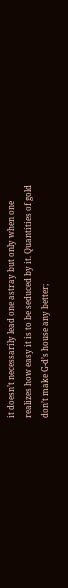it doesn’t necessarily lead one astray but only when one realizes how easy it is to be seduced by it. Quantities of gold don’t make G-d’s house any better;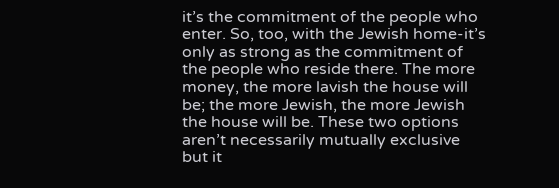it’s the commitment of the people who enter. So, too, with the Jewish home-it’s only as strong as the commitment of the people who reside there. The more money, the more lavish the house will be; the more Jewish, the more Jewish the house will be. These two options aren’t necessarily mutually exclusive but it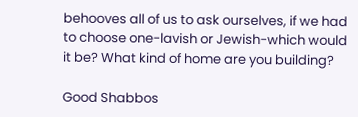behooves all of us to ask ourselves, if we had to choose one-lavish or Jewish-which would it be? What kind of home are you building?

Good Shabbos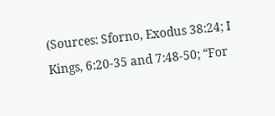(Sources: Sforno, Exodus 38:24; I Kings, 6:20-35 and 7:48-50; “For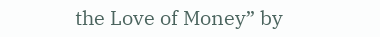the Love of Money” by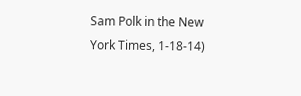Sam Polk in the New York Times, 1-18-14)